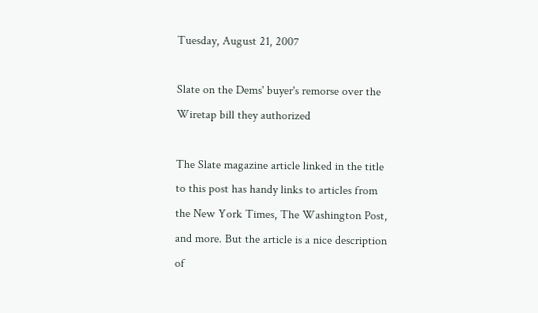Tuesday, August 21, 2007

Slate on the Dems' buyer's remorse over the Wiretap bill they authorized

The Slate magazine article linked in the title to this post has handy links to articles from the New York Times, The Washington Post, and more. But the article is a nice description of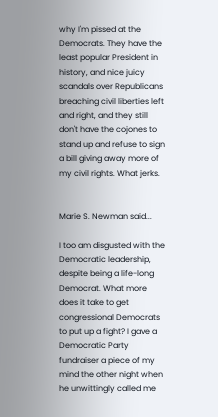why I'm pissed at the Democrats. They have the least popular President in history, and nice juicy scandals over Republicans breaching civil liberties left and right, and they still don't have the cojones to stand up and refuse to sign a bill giving away more of my civil rights. What jerks.


Marie S. Newman said...

I too am disgusted with the Democratic leadership, despite being a life-long Democrat. What more does it take to get congressional Democrats to put up a fight? I gave a Democratic Party fundraiser a piece of my mind the other night when he unwittingly called me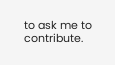to ask me to contribute.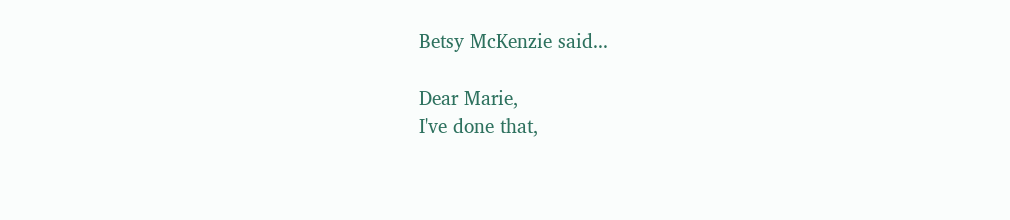Betsy McKenzie said...

Dear Marie,
I've done that,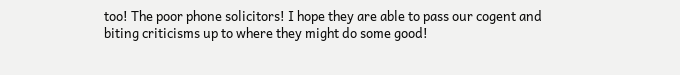too! The poor phone solicitors! I hope they are able to pass our cogent and biting criticisms up to where they might do some good!